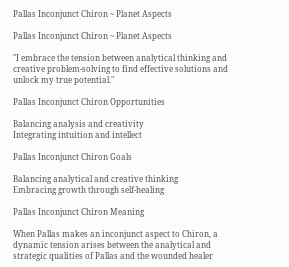Pallas Inconjunct Chiron ~ Planet Aspects

Pallas Inconjunct Chiron ~ Planet Aspects

"I embrace the tension between analytical thinking and creative problem-solving to find effective solutions and unlock my true potential."

Pallas Inconjunct Chiron Opportunities

Balancing analysis and creativity
Integrating intuition and intellect

Pallas Inconjunct Chiron Goals

Balancing analytical and creative thinking
Embracing growth through self-healing

Pallas Inconjunct Chiron Meaning

When Pallas makes an inconjunct aspect to Chiron, a dynamic tension arises between the analytical and strategic qualities of Pallas and the wounded healer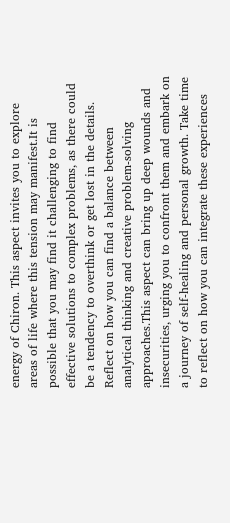energy of Chiron. This aspect invites you to explore areas of life where this tension may manifest.It is possible that you may find it challenging to find effective solutions to complex problems, as there could be a tendency to overthink or get lost in the details. Reflect on how you can find a balance between analytical thinking and creative problem-solving approaches.This aspect can bring up deep wounds and insecurities, urging you to confront them and embark on a journey of self-healing and personal growth. Take time to reflect on how you can integrate these experiences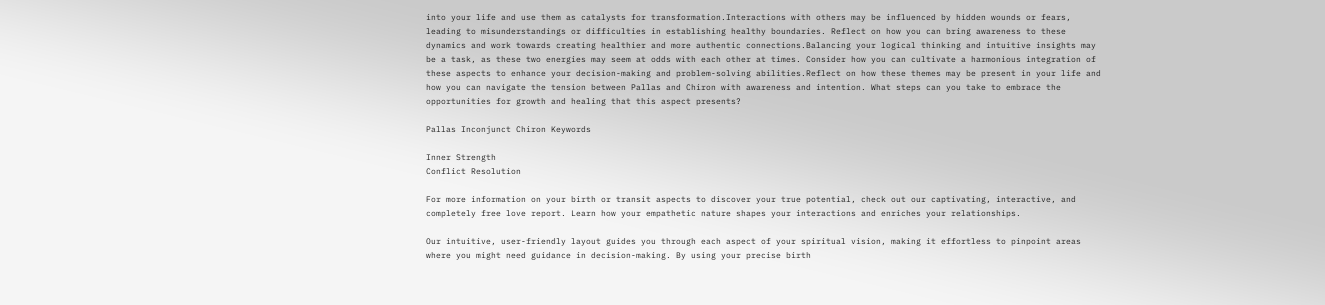into your life and use them as catalysts for transformation.Interactions with others may be influenced by hidden wounds or fears, leading to misunderstandings or difficulties in establishing healthy boundaries. Reflect on how you can bring awareness to these dynamics and work towards creating healthier and more authentic connections.Balancing your logical thinking and intuitive insights may be a task, as these two energies may seem at odds with each other at times. Consider how you can cultivate a harmonious integration of these aspects to enhance your decision-making and problem-solving abilities.Reflect on how these themes may be present in your life and how you can navigate the tension between Pallas and Chiron with awareness and intention. What steps can you take to embrace the opportunities for growth and healing that this aspect presents?

Pallas Inconjunct Chiron Keywords

Inner Strength
Conflict Resolution

For more information on your birth or transit aspects to discover your true potential, check out our captivating, interactive, and completely free love report. Learn how your empathetic nature shapes your interactions and enriches your relationships.

Our intuitive, user-friendly layout guides you through each aspect of your spiritual vision, making it effortless to pinpoint areas where you might need guidance in decision-making. By using your precise birth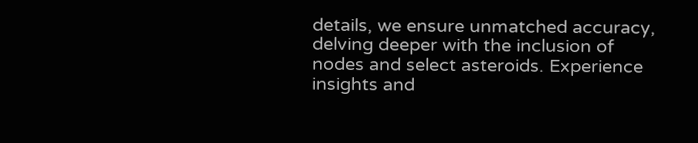details, we ensure unmatched accuracy, delving deeper with the inclusion of nodes and select asteroids. Experience insights and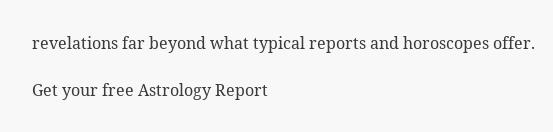revelations far beyond what typical reports and horoscopes offer.

Get your free Astrology Report